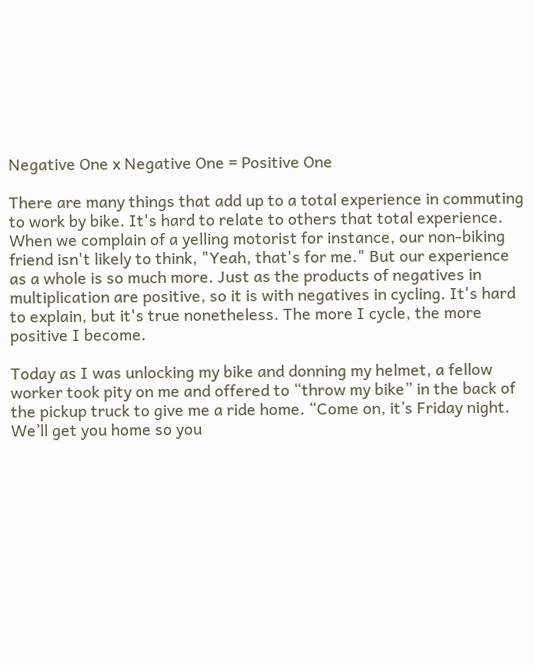Negative One x Negative One = Positive One

There are many things that add up to a total experience in commuting to work by bike. It's hard to relate to others that total experience. When we complain of a yelling motorist for instance, our non-biking friend isn't likely to think, "Yeah, that's for me." But our experience as a whole is so much more. Just as the products of negatives in multiplication are positive, so it is with negatives in cycling. It's hard to explain, but it's true nonetheless. The more I cycle, the more positive I become.

Today as I was unlocking my bike and donning my helmet, a fellow worker took pity on me and offered to “throw my bike” in the back of the pickup truck to give me a ride home. “Come on, it’s Friday night. We’ll get you home so you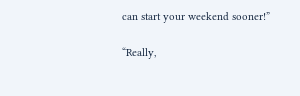can start your weekend sooner!”

“Really,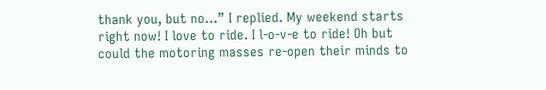thank you, but no…” I replied. My weekend starts right now! I love to ride. I l-o-v-e to ride! Oh but could the motoring masses re-open their minds to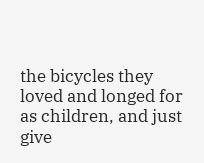the bicycles they loved and longed for as children, and just give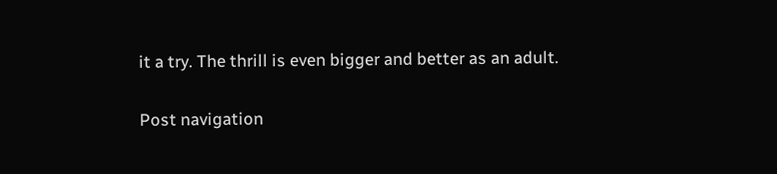it a try. The thrill is even bigger and better as an adult.

Post navigation